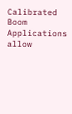Calibrated Boom Applications allow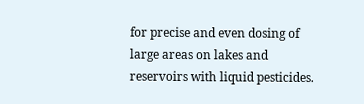for precise and even dosing of large areas on lakes and reservoirs with liquid pesticides.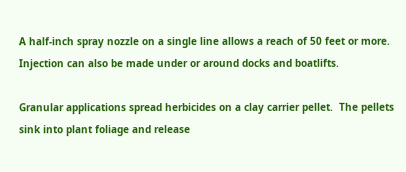A half-inch spray nozzle on a single line allows a reach of 50 feet or more.  Injection can also be made under or around docks and boatlifts.

Granular applications spread herbicides on a clay carrier pellet.  The pellets sink into plant foliage and release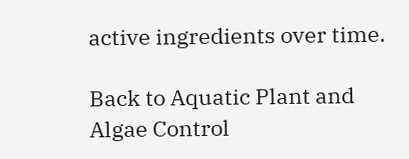active ingredients over time.

Back to Aquatic Plant and Algae Control